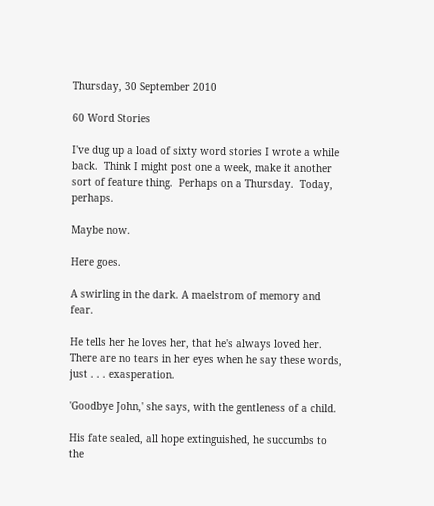Thursday, 30 September 2010

60 Word Stories

I've dug up a load of sixty word stories I wrote a while back.  Think I might post one a week, make it another sort of feature thing.  Perhaps on a Thursday.  Today, perhaps.

Maybe now.

Here goes.

A swirling in the dark. A maelstrom of memory and fear.

He tells her he loves her, that he's always loved her. There are no tears in her eyes when he say these words, just . . . exasperation.

'Goodbye John,' she says, with the gentleness of a child.

His fate sealed, all hope extinguished, he succumbs to the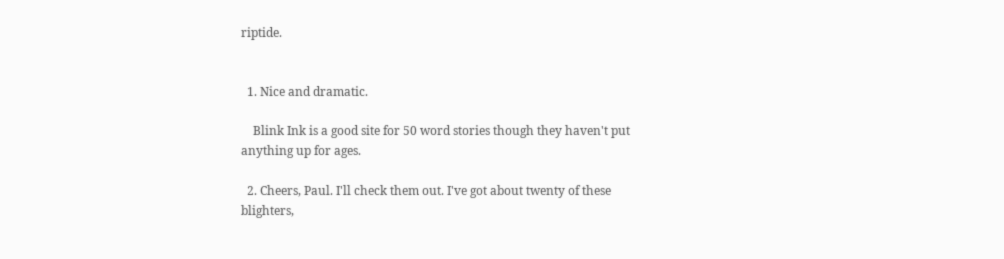riptide.


  1. Nice and dramatic.

    Blink Ink is a good site for 50 word stories though they haven't put anything up for ages.

  2. Cheers, Paul. I'll check them out. I've got about twenty of these blighters,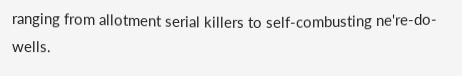ranging from allotment serial killers to self-combusting ne're-do-wells.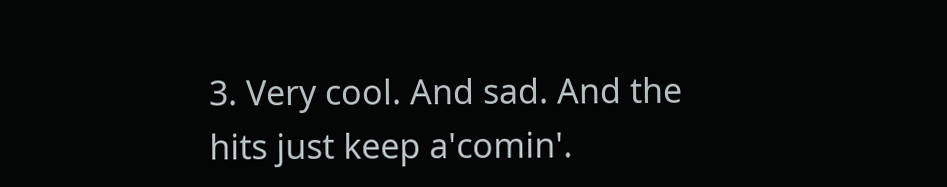3. Very cool. And sad. And the hits just keep a'comin'.